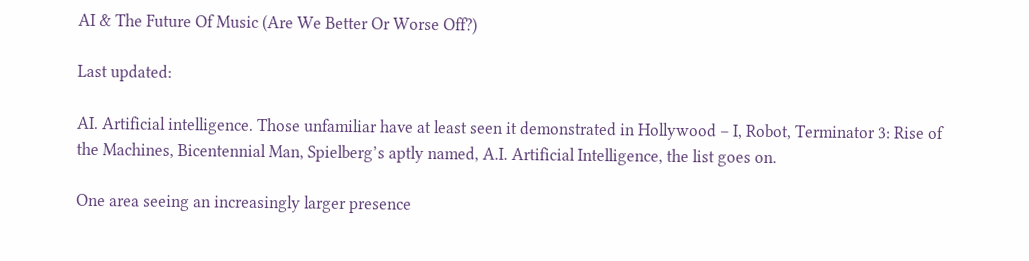AI & The Future Of Music (Are We Better Or Worse Off?)

Last updated:

AI. Artificial intelligence. Those unfamiliar have at least seen it demonstrated in Hollywood – I, Robot, Terminator 3: Rise of the Machines, Bicentennial Man, Spielberg’s aptly named, A.I. Artificial Intelligence, the list goes on.

One area seeing an increasingly larger presence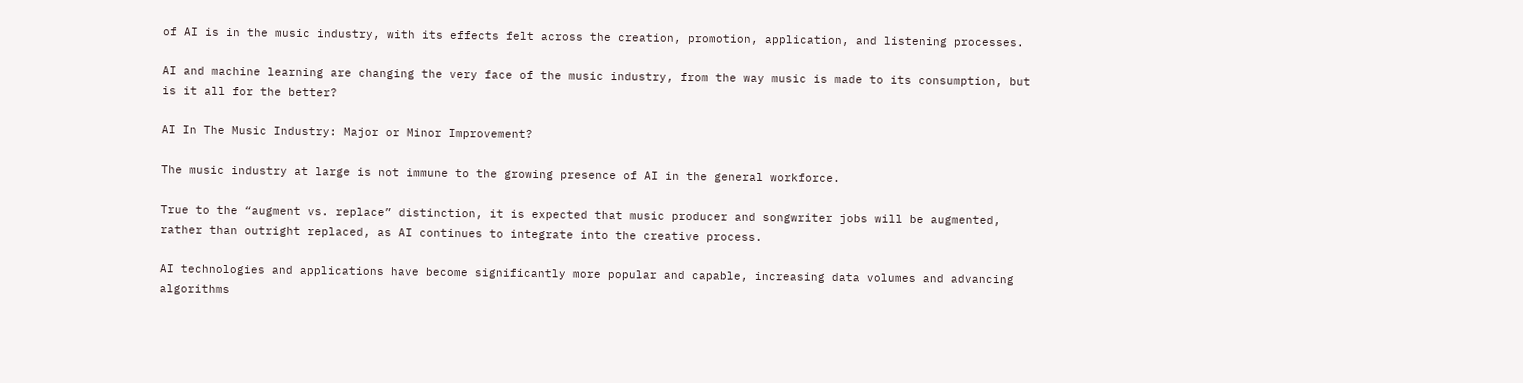of AI is in the music industry, with its effects felt across the creation, promotion, application, and listening processes.

AI and machine learning are changing the very face of the music industry, from the way music is made to its consumption, but is it all for the better?

AI In The Music Industry: Major or Minor Improvement?

The music industry at large is not immune to the growing presence of AI in the general workforce.

True to the “augment vs. replace” distinction, it is expected that music producer and songwriter jobs will be augmented, rather than outright replaced, as AI continues to integrate into the creative process.

AI technologies and applications have become significantly more popular and capable, increasing data volumes and advancing algorithms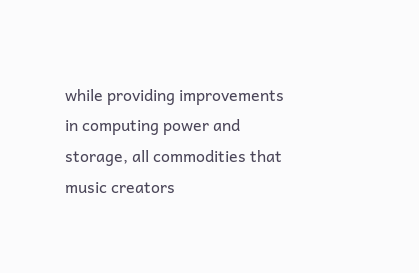while providing improvements in computing power and storage, all commodities that music creators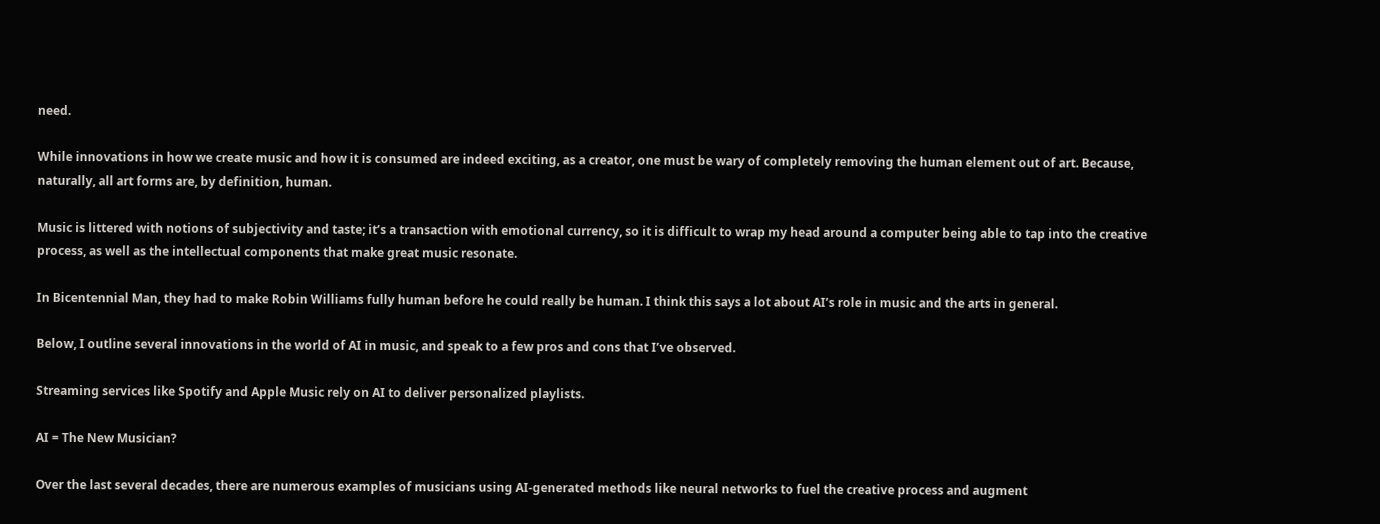need.

While innovations in how we create music and how it is consumed are indeed exciting, as a creator, one must be wary of completely removing the human element out of art. Because, naturally, all art forms are, by definition, human.

Music is littered with notions of subjectivity and taste; it’s a transaction with emotional currency, so it is difficult to wrap my head around a computer being able to tap into the creative process, as well as the intellectual components that make great music resonate.

In Bicentennial Man, they had to make Robin Williams fully human before he could really be human. I think this says a lot about AI’s role in music and the arts in general.

Below, I outline several innovations in the world of AI in music, and speak to a few pros and cons that I’ve observed.

Streaming services like Spotify and Apple Music rely on AI to deliver personalized playlists.

AI = The New Musician?

Over the last several decades, there are numerous examples of musicians using AI-generated methods like neural networks to fuel the creative process and augment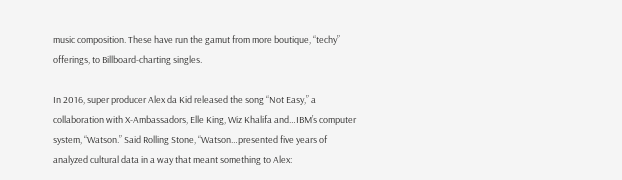music composition. These have run the gamut from more boutique, “techy” offerings, to Billboard-charting singles.

In 2016, super producer Alex da Kid released the song “Not Easy,” a collaboration with X-Ambassadors, Elle King, Wiz Khalifa and…IBM’s computer system, “Watson.” Said Rolling Stone, “Watson…presented five years of analyzed cultural data in a way that meant something to Alex: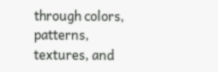through colors, patterns, textures, and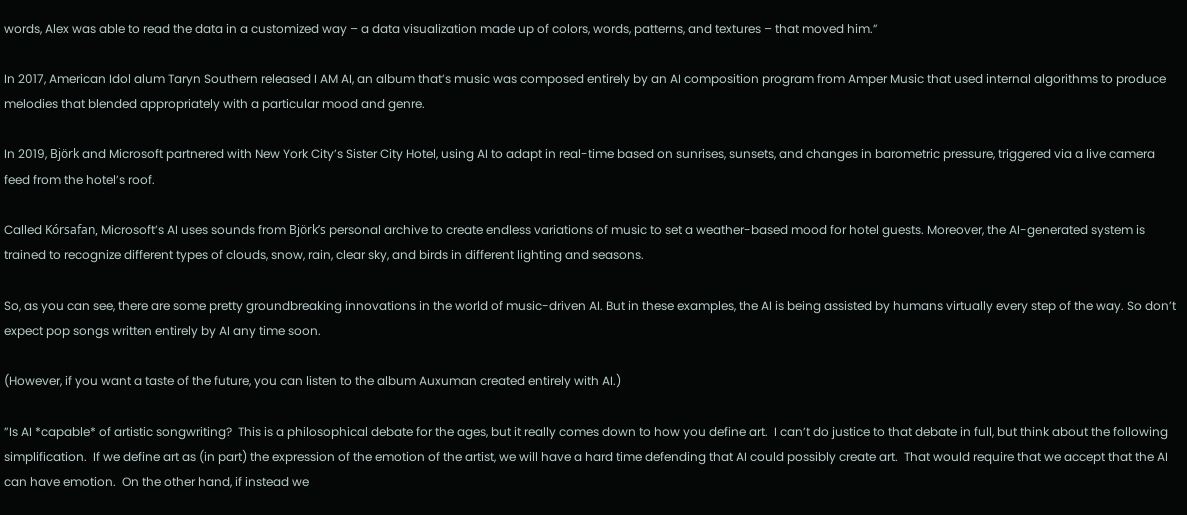words, Alex was able to read the data in a customized way – a data visualization made up of colors, words, patterns, and textures – that moved him.”

In 2017, American Idol alum Taryn Southern released I AM AI, an album that’s music was composed entirely by an AI composition program from Amper Music that used internal algorithms to produce melodies that blended appropriately with a particular mood and genre.

In 2019, Björk and Microsoft partnered with New York City’s Sister City Hotel, using AI to adapt in real-time based on sunrises, sunsets, and changes in barometric pressure, triggered via a live camera feed from the hotel’s roof.

Called Kórsafan, Microsoft’s AI uses sounds from Björk’s personal archive to create endless variations of music to set a weather-based mood for hotel guests. Moreover, the AI-generated system is trained to recognize different types of clouds, snow, rain, clear sky, and birds in different lighting and seasons.

So, as you can see, there are some pretty groundbreaking innovations in the world of music-driven AI. But in these examples, the AI is being assisted by humans virtually every step of the way. So don’t expect pop songs written entirely by AI any time soon.

(However, if you want a taste of the future, you can listen to the album Auxuman created entirely with AI.)

”Is AI *capable* of artistic songwriting?  This is a philosophical debate for the ages, but it really comes down to how you define art.  I can’t do justice to that debate in full, but think about the following simplification.  If we define art as (in part) the expression of the emotion of the artist, we will have a hard time defending that AI could possibly create art.  That would require that we accept that the AI can have emotion.  On the other hand, if instead we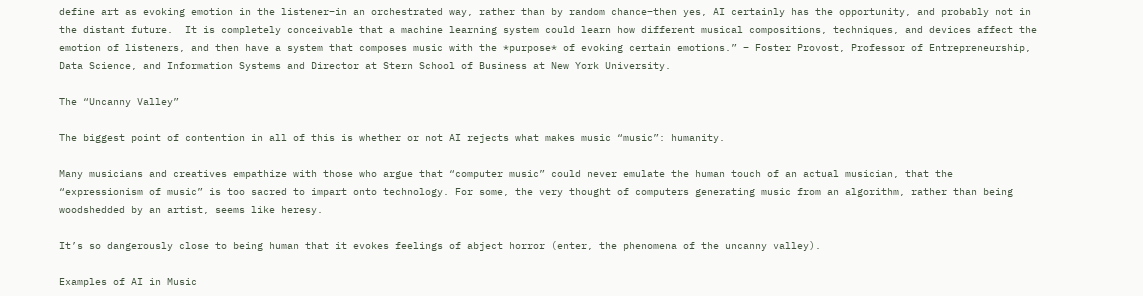define art as evoking emotion in the listener–in an orchestrated way, rather than by random chance–then yes, AI certainly has the opportunity, and probably not in the distant future.  It is completely conceivable that a machine learning system could learn how different musical compositions, techniques, and devices affect the emotion of listeners, and then have a system that composes music with the *purpose* of evoking certain emotions.” – Foster Provost, Professor of Entrepreneurship, Data Science, and Information Systems and Director at Stern School of Business at New York University.

The “Uncanny Valley”

The biggest point of contention in all of this is whether or not AI rejects what makes music “music”: humanity.

Many musicians and creatives empathize with those who argue that “computer music” could never emulate the human touch of an actual musician, that the “expressionism of music” is too sacred to impart onto technology. For some, the very thought of computers generating music from an algorithm, rather than being woodshedded by an artist, seems like heresy.

It’s so dangerously close to being human that it evokes feelings of abject horror (enter, the phenomena of the uncanny valley).

Examples of AI in Music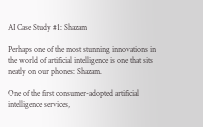AI Case Study #1: Shazam

Perhaps one of the most stunning innovations in the world of artificial intelligence is one that sits neatly on our phones: Shazam.

One of the first consumer-adopted artificial intelligence services,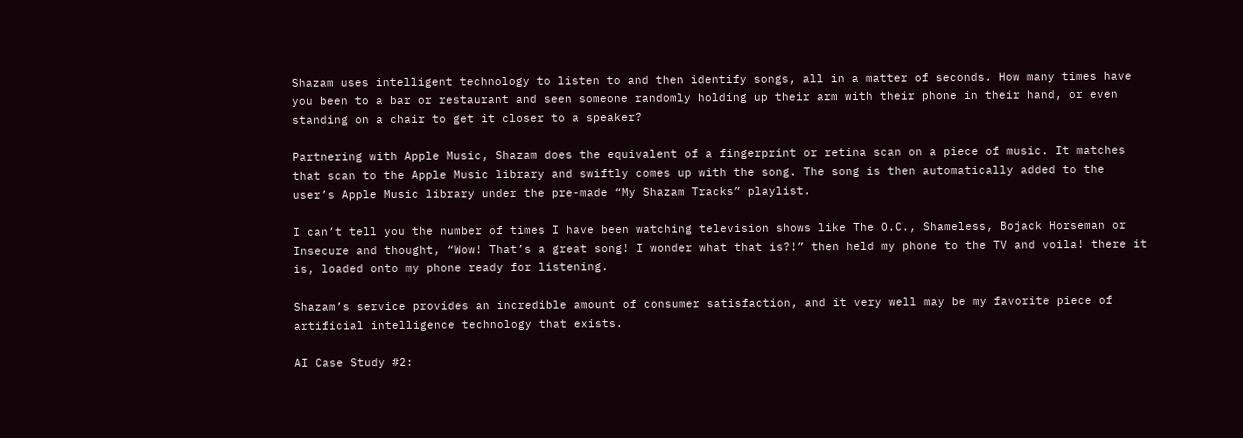Shazam uses intelligent technology to listen to and then identify songs, all in a matter of seconds. How many times have you been to a bar or restaurant and seen someone randomly holding up their arm with their phone in their hand, or even standing on a chair to get it closer to a speaker?

Partnering with Apple Music, Shazam does the equivalent of a fingerprint or retina scan on a piece of music. It matches that scan to the Apple Music library and swiftly comes up with the song. The song is then automatically added to the user’s Apple Music library under the pre-made “My Shazam Tracks” playlist.

I can’t tell you the number of times I have been watching television shows like The O.C., Shameless, Bojack Horseman or Insecure and thought, “Wow! That’s a great song! I wonder what that is?!” then held my phone to the TV and voila! there it is, loaded onto my phone ready for listening.

Shazam’s service provides an incredible amount of consumer satisfaction, and it very well may be my favorite piece of artificial intelligence technology that exists.

AI Case Study #2: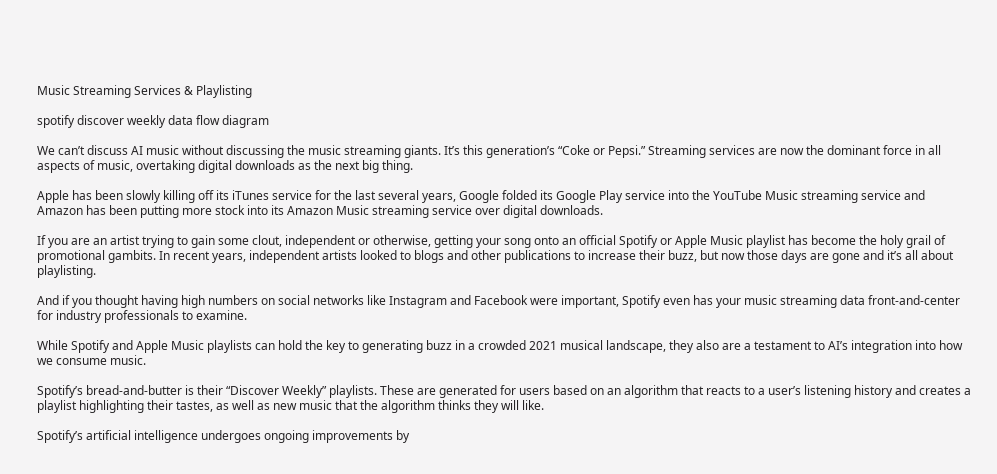Music Streaming Services & Playlisting

spotify discover weekly data flow diagram

We can’t discuss AI music without discussing the music streaming giants. It’s this generation’s “Coke or Pepsi.” Streaming services are now the dominant force in all aspects of music, overtaking digital downloads as the next big thing.

Apple has been slowly killing off its iTunes service for the last several years, Google folded its Google Play service into the YouTube Music streaming service and Amazon has been putting more stock into its Amazon Music streaming service over digital downloads.

If you are an artist trying to gain some clout, independent or otherwise, getting your song onto an official Spotify or Apple Music playlist has become the holy grail of promotional gambits. In recent years, independent artists looked to blogs and other publications to increase their buzz, but now those days are gone and it’s all about playlisting.

And if you thought having high numbers on social networks like Instagram and Facebook were important, Spotify even has your music streaming data front-and-center for industry professionals to examine.

While Spotify and Apple Music playlists can hold the key to generating buzz in a crowded 2021 musical landscape, they also are a testament to AI’s integration into how we consume music.

Spotify’s bread-and-butter is their “Discover Weekly” playlists. These are generated for users based on an algorithm that reacts to a user’s listening history and creates a playlist highlighting their tastes, as well as new music that the algorithm thinks they will like.

Spotify’s artificial intelligence undergoes ongoing improvements by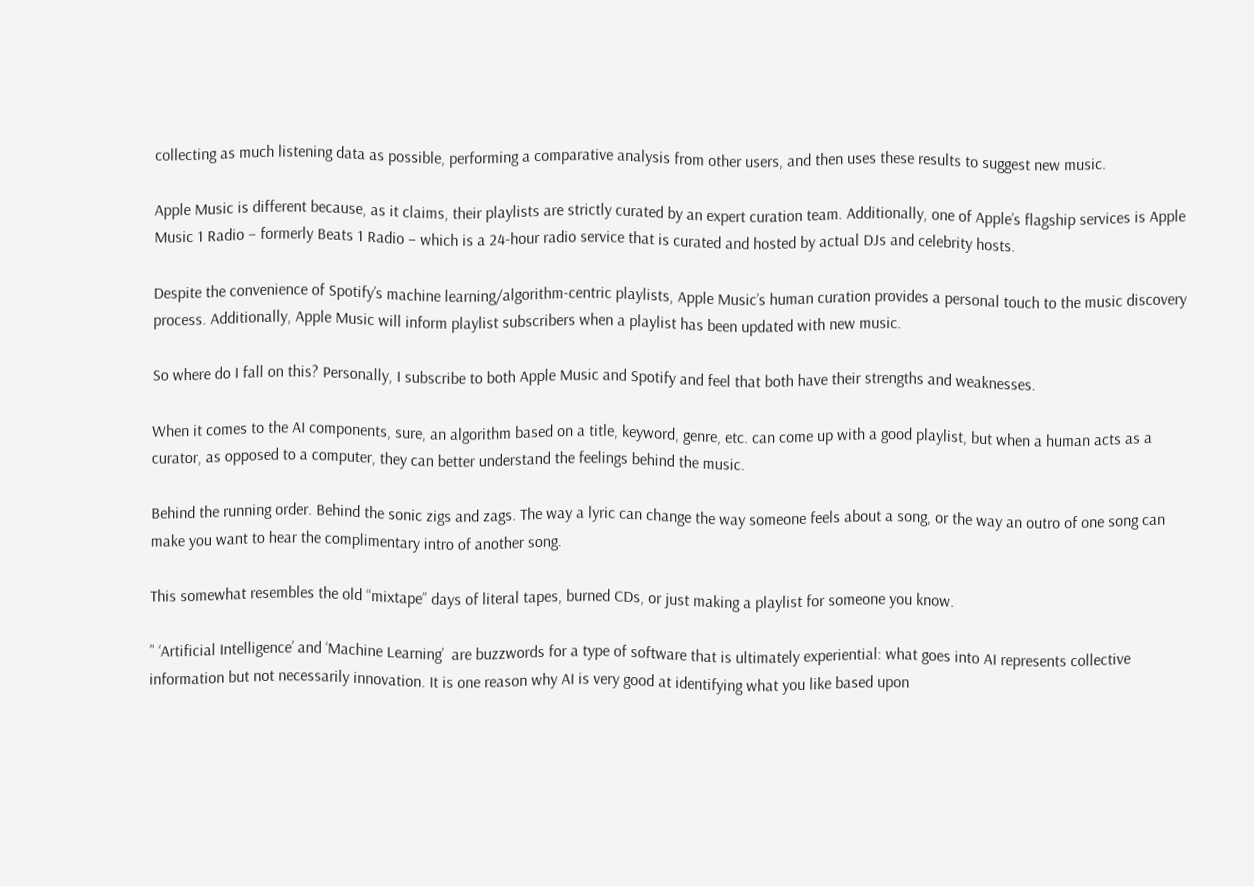collecting as much listening data as possible, performing a comparative analysis from other users, and then uses these results to suggest new music.

Apple Music is different because, as it claims, their playlists are strictly curated by an expert curation team. Additionally, one of Apple’s flagship services is Apple Music 1 Radio – formerly Beats 1 Radio – which is a 24-hour radio service that is curated and hosted by actual DJs and celebrity hosts.

Despite the convenience of Spotify’s machine learning/algorithm-centric playlists, Apple Music’s human curation provides a personal touch to the music discovery process. Additionally, Apple Music will inform playlist subscribers when a playlist has been updated with new music.

So where do I fall on this? Personally, I subscribe to both Apple Music and Spotify and feel that both have their strengths and weaknesses.

When it comes to the AI components, sure, an algorithm based on a title, keyword, genre, etc. can come up with a good playlist, but when a human acts as a curator, as opposed to a computer, they can better understand the feelings behind the music.

Behind the running order. Behind the sonic zigs and zags. The way a lyric can change the way someone feels about a song, or the way an outro of one song can make you want to hear the complimentary intro of another song.

This somewhat resembles the old “mixtape” days of literal tapes, burned CDs, or just making a playlist for someone you know.

” ‘Artificial Intelligence’ and ‘Machine Learning’  are buzzwords for a type of software that is ultimately experiential: what goes into AI represents collective information but not necessarily innovation. It is one reason why AI is very good at identifying what you like based upon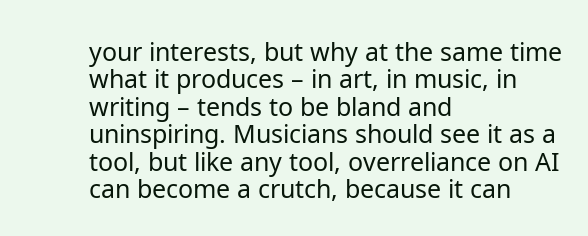your interests, but why at the same time what it produces – in art, in music, in writing – tends to be bland and uninspiring. Musicians should see it as a tool, but like any tool, overreliance on AI can become a crutch, because it can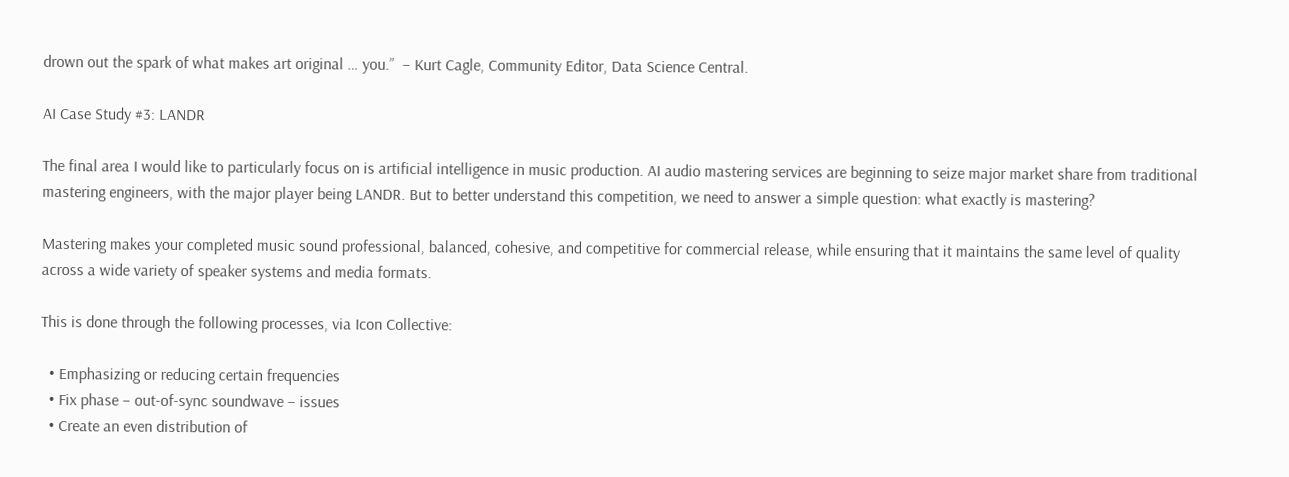drown out the spark of what makes art original … you.”  – Kurt Cagle, Community Editor, Data Science Central.

AI Case Study #3: LANDR

The final area I would like to particularly focus on is artificial intelligence in music production. AI audio mastering services are beginning to seize major market share from traditional mastering engineers, with the major player being LANDR. But to better understand this competition, we need to answer a simple question: what exactly is mastering?

Mastering makes your completed music sound professional, balanced, cohesive, and competitive for commercial release, while ensuring that it maintains the same level of quality across a wide variety of speaker systems and media formats.

This is done through the following processes, via Icon Collective:

  • Emphasizing or reducing certain frequencies
  • Fix phase – out-of-sync soundwave – issues
  • Create an even distribution of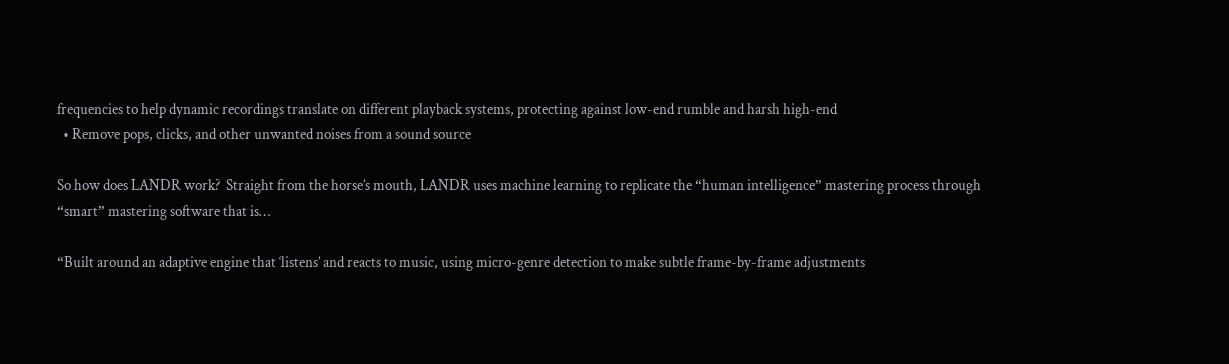frequencies to help dynamic recordings translate on different playback systems, protecting against low-end rumble and harsh high-end
  • Remove pops, clicks, and other unwanted noises from a sound source

So how does LANDR work?  Straight from the horse’s mouth, LANDR uses machine learning to replicate the “human intelligence” mastering process through “smart” mastering software that is…

“Built around an adaptive engine that ‘listens’ and reacts to music, using micro-genre detection to make subtle frame-by-frame adjustments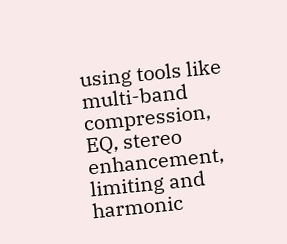using tools like multi-band compression, EQ, stereo enhancement, limiting and harmonic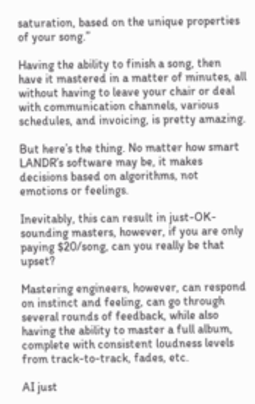saturation, based on the unique properties of your song.”

Having the ability to finish a song, then have it mastered in a matter of minutes, all without having to leave your chair or deal with communication channels, various schedules, and invoicing, is pretty amazing.

But here’s the thing. No matter how smart LANDR’s software may be, it makes decisions based on algorithms, not emotions or feelings.

Inevitably, this can result in just-OK-sounding masters, however, if you are only paying $20/song, can you really be that upset?

Mastering engineers, however, can respond on instinct and feeling, can go through several rounds of feedback, while also having the ability to master a full album, complete with consistent loudness levels from track-to-track, fades, etc.

AI just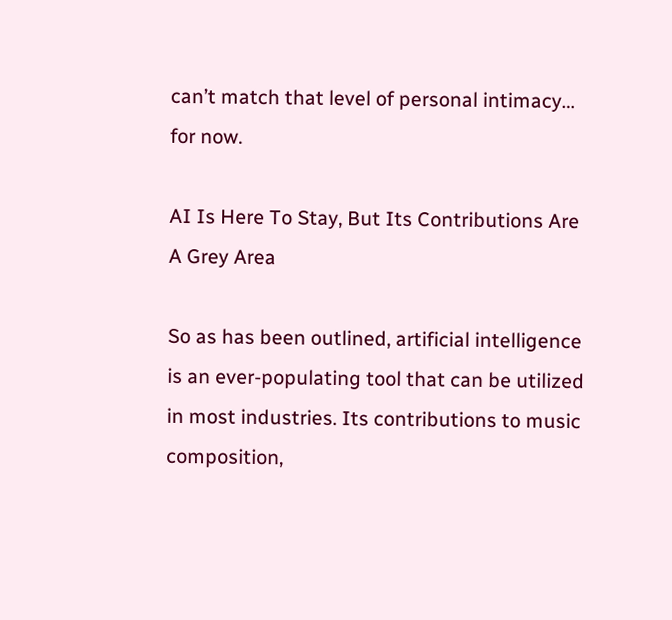can’t match that level of personal intimacy… for now.

AI Is Here To Stay, But Its Contributions Are A Grey Area

So as has been outlined, artificial intelligence is an ever-populating tool that can be utilized in most industries. Its contributions to music composition,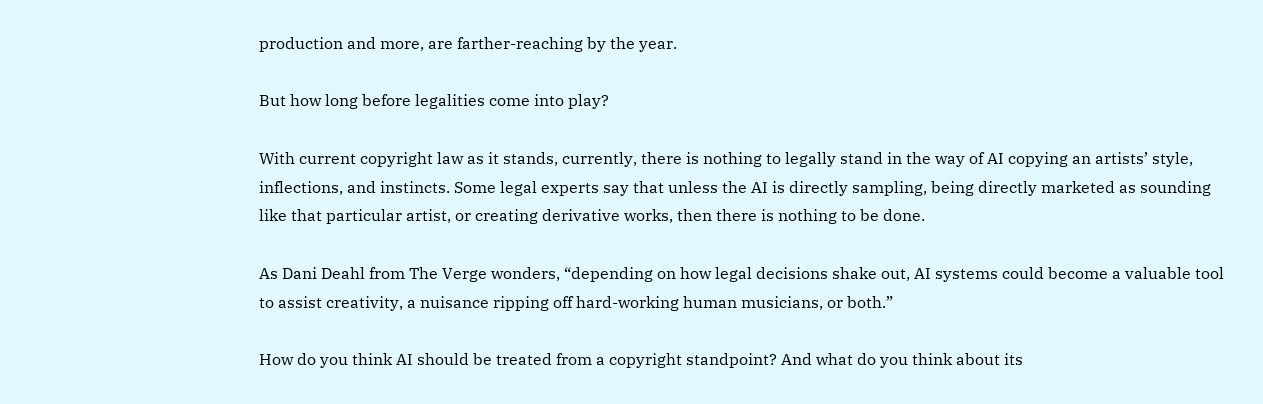production and more, are farther-reaching by the year.

But how long before legalities come into play?

With current copyright law as it stands, currently, there is nothing to legally stand in the way of AI copying an artists’ style, inflections, and instincts. Some legal experts say that unless the AI is directly sampling, being directly marketed as sounding like that particular artist, or creating derivative works, then there is nothing to be done.

As Dani Deahl from The Verge wonders, “depending on how legal decisions shake out, AI systems could become a valuable tool to assist creativity, a nuisance ripping off hard-working human musicians, or both.”

How do you think AI should be treated from a copyright standpoint? And what do you think about its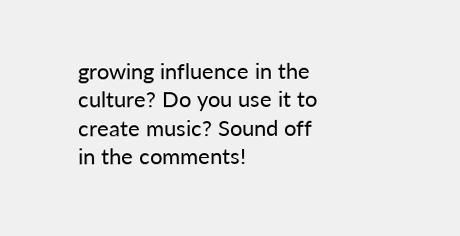growing influence in the culture? Do you use it to create music? Sound off in the comments!